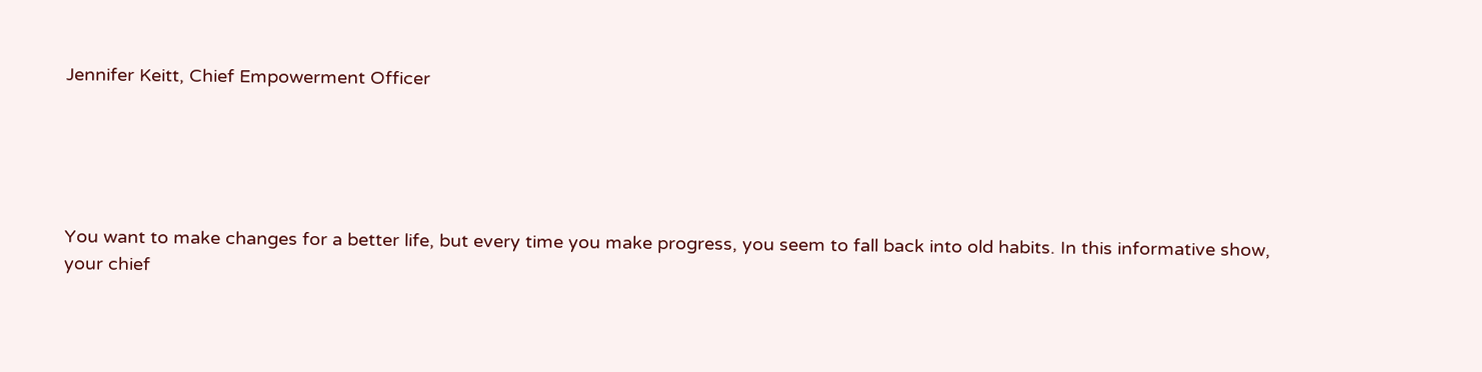Jennifer Keitt, Chief Empowerment Officer





You want to make changes for a better life, but every time you make progress, you seem to fall back into old habits. In this informative show, your chief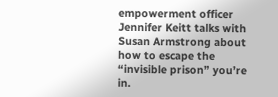empowerment officer Jennifer Keitt talks with Susan Armstrong about how to escape the “invisible prison” you’re in.